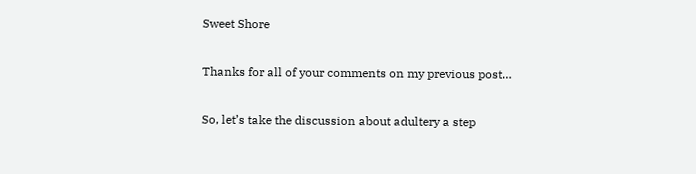Sweet Shore

Thanks for all of your comments on my previous post…

So, let’s take the discussion about adultery a step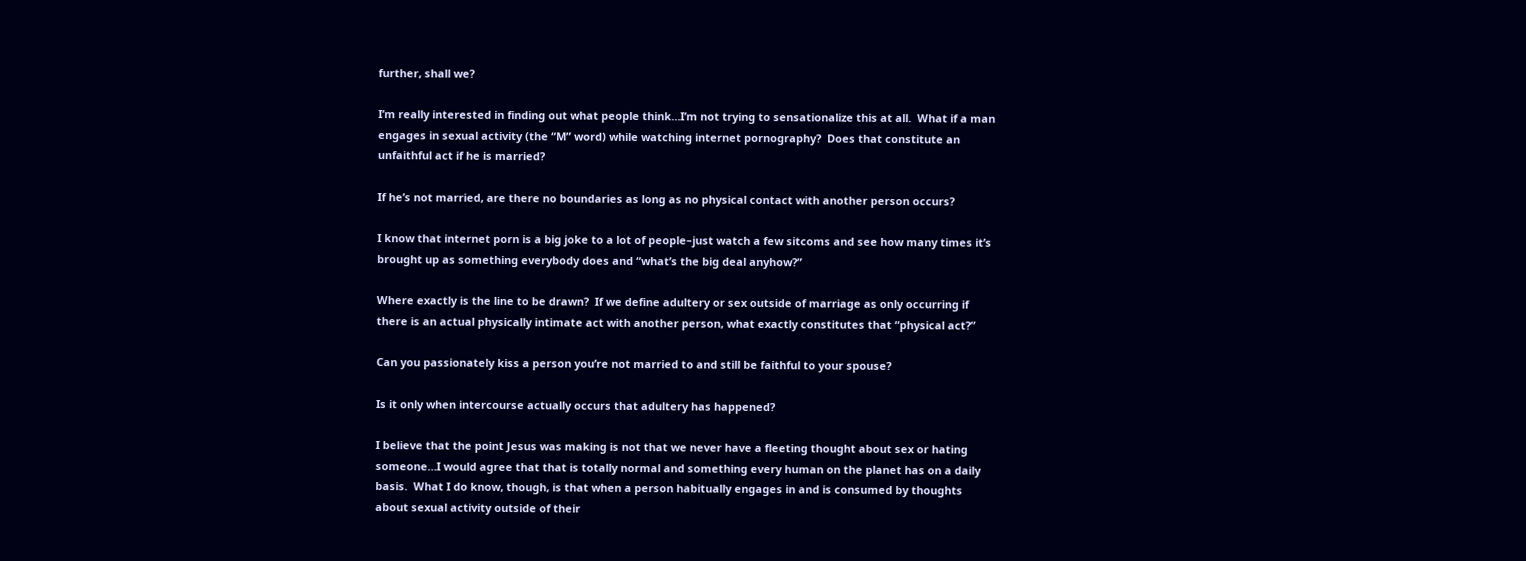further, shall we?

I’m really interested in finding out what people think…I’m not trying to sensationalize this at all.  What if a man engages in sexual activity (the “M” word) while watching internet pornography?  Does that constitute an unfaithful act if he is married?

If he’s not married, are there no boundaries as long as no physical contact with another person occurs?

I know that internet porn is a big joke to a lot of people–just watch a few sitcoms and see how many times it’s brought up as something everybody does and “what’s the big deal anyhow?”

Where exactly is the line to be drawn?  If we define adultery or sex outside of marriage as only occurring if there is an actual physically intimate act with another person, what exactly constitutes that “physical act?”

Can you passionately kiss a person you’re not married to and still be faithful to your spouse?

Is it only when intercourse actually occurs that adultery has happened?

I believe that the point Jesus was making is not that we never have a fleeting thought about sex or hating someone…I would agree that that is totally normal and something every human on the planet has on a daily basis.  What I do know, though, is that when a person habitually engages in and is consumed by thoughts about sexual activity outside of their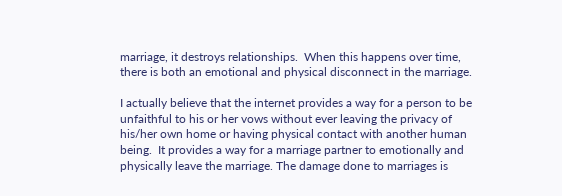marriage, it destroys relationships.  When this happens over time, there is both an emotional and physical disconnect in the marriage.

I actually believe that the internet provides a way for a person to be unfaithful to his or her vows without ever leaving the privacy of his/her own home or having physical contact with another human being.  It provides a way for a marriage partner to emotionally and physically leave the marriage. The damage done to marriages is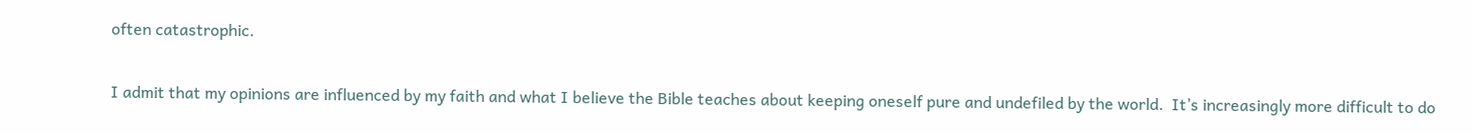often catastrophic.

I admit that my opinions are influenced by my faith and what I believe the Bible teaches about keeping oneself pure and undefiled by the world.  It’s increasingly more difficult to do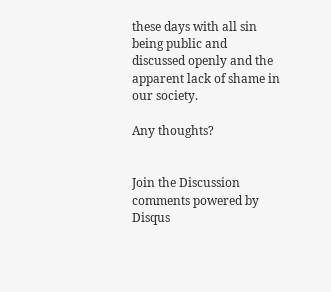these days with all sin being public and discussed openly and the apparent lack of shame in our society.

Any thoughts?


Join the Discussion
comments powered by Disqus